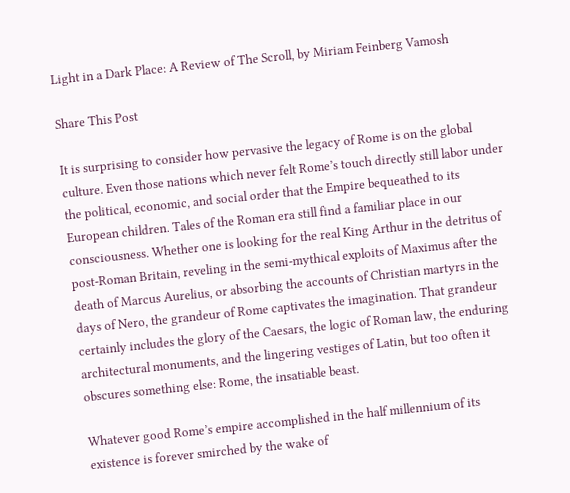Light in a Dark Place: A Review of The Scroll, by Miriam Feinberg Vamosh

Share This Post

It is surprising to consider how pervasive the legacy of Rome is on the global culture. Even those nations which never felt Rome’s touch directly still labor under the political, economic, and social order that the Empire bequeathed to its European children. Tales of the Roman era still find a familiar place in our consciousness. Whether one is looking for the real King Arthur in the detritus of post-Roman Britain, reveling in the semi-mythical exploits of Maximus after the death of Marcus Aurelius, or absorbing the accounts of Christian martyrs in the days of Nero, the grandeur of Rome captivates the imagination. That grandeur certainly includes the glory of the Caesars, the logic of Roman law, the enduring architectural monuments, and the lingering vestiges of Latin, but too often it obscures something else: Rome, the insatiable beast.

Whatever good Rome’s empire accomplished in the half millennium of its existence is forever smirched by the wake of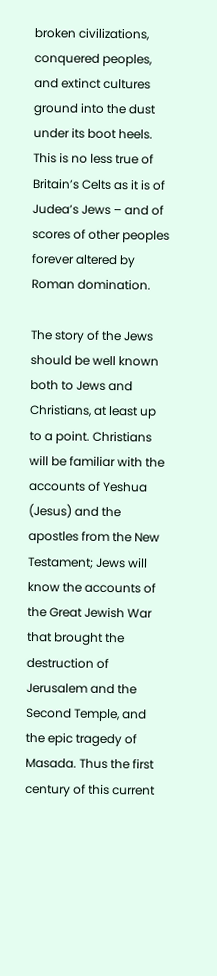broken civilizations, conquered peoples, and extinct cultures ground into the dust under its boot heels. This is no less true of Britain’s Celts as it is of Judea’s Jews – and of scores of other peoples forever altered by Roman domination.

The story of the Jews should be well known both to Jews and Christians, at least up to a point. Christians will be familiar with the accounts of Yeshua (Jesus) and the apostles from the New Testament; Jews will know the accounts of the Great Jewish War that brought the destruction of Jerusalem and the Second Temple, and the epic tragedy of Masada. Thus the first century of this current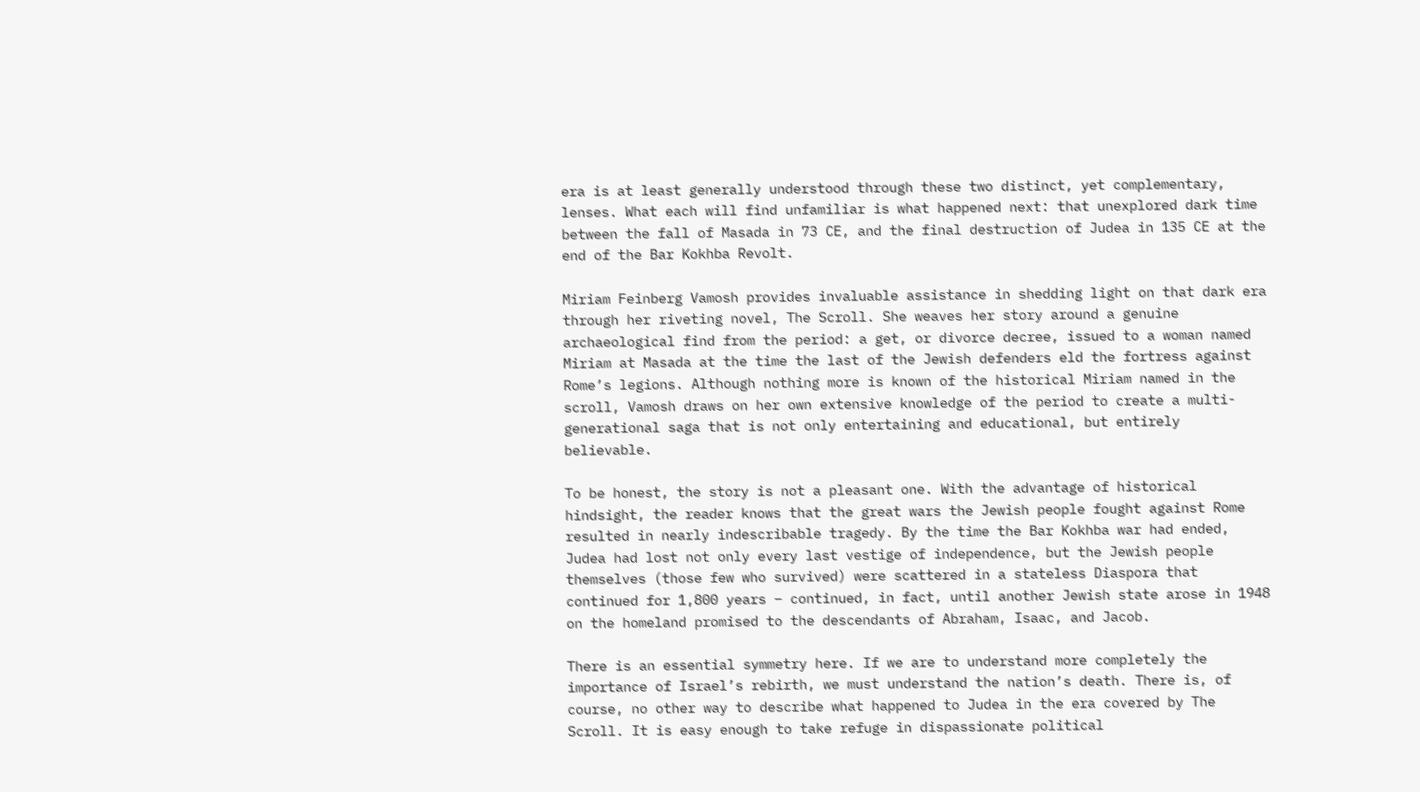era is at least generally understood through these two distinct, yet complementary, lenses. What each will find unfamiliar is what happened next: that unexplored dark time between the fall of Masada in 73 CE, and the final destruction of Judea in 135 CE at the end of the Bar Kokhba Revolt.

Miriam Feinberg Vamosh provides invaluable assistance in shedding light on that dark era through her riveting novel, The Scroll. She weaves her story around a genuine archaeological find from the period: a get, or divorce decree, issued to a woman named Miriam at Masada at the time the last of the Jewish defenders eld the fortress against Rome’s legions. Although nothing more is known of the historical Miriam named in the scroll, Vamosh draws on her own extensive knowledge of the period to create a multi-generational saga that is not only entertaining and educational, but entirely believable.

To be honest, the story is not a pleasant one. With the advantage of historical hindsight, the reader knows that the great wars the Jewish people fought against Rome resulted in nearly indescribable tragedy. By the time the Bar Kokhba war had ended, Judea had lost not only every last vestige of independence, but the Jewish people themselves (those few who survived) were scattered in a stateless Diaspora that continued for 1,800 years – continued, in fact, until another Jewish state arose in 1948 on the homeland promised to the descendants of Abraham, Isaac, and Jacob.

There is an essential symmetry here. If we are to understand more completely the importance of Israel’s rebirth, we must understand the nation’s death. There is, of course, no other way to describe what happened to Judea in the era covered by The Scroll. It is easy enough to take refuge in dispassionate political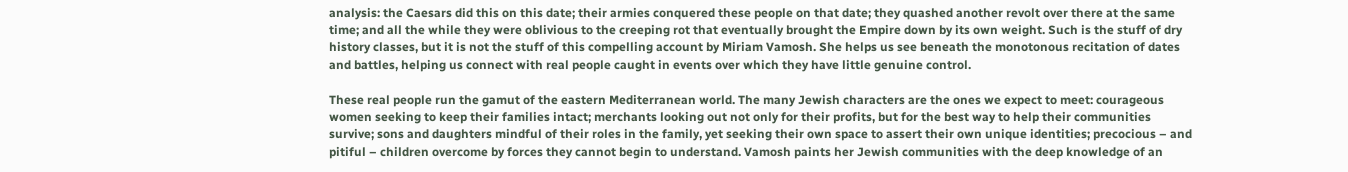analysis: the Caesars did this on this date; their armies conquered these people on that date; they quashed another revolt over there at the same time; and all the while they were oblivious to the creeping rot that eventually brought the Empire down by its own weight. Such is the stuff of dry history classes, but it is not the stuff of this compelling account by Miriam Vamosh. She helps us see beneath the monotonous recitation of dates and battles, helping us connect with real people caught in events over which they have little genuine control.

These real people run the gamut of the eastern Mediterranean world. The many Jewish characters are the ones we expect to meet: courageous women seeking to keep their families intact; merchants looking out not only for their profits, but for the best way to help their communities survive; sons and daughters mindful of their roles in the family, yet seeking their own space to assert their own unique identities; precocious – and pitiful – children overcome by forces they cannot begin to understand. Vamosh paints her Jewish communities with the deep knowledge of an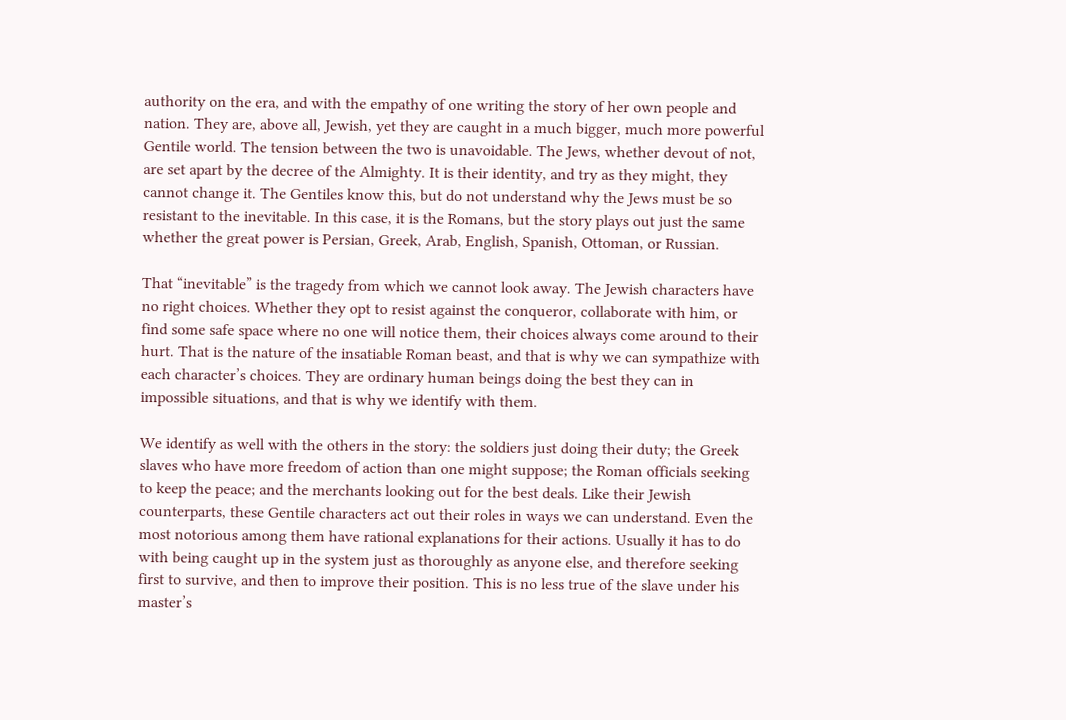authority on the era, and with the empathy of one writing the story of her own people and nation. They are, above all, Jewish, yet they are caught in a much bigger, much more powerful Gentile world. The tension between the two is unavoidable. The Jews, whether devout of not, are set apart by the decree of the Almighty. It is their identity, and try as they might, they cannot change it. The Gentiles know this, but do not understand why the Jews must be so resistant to the inevitable. In this case, it is the Romans, but the story plays out just the same whether the great power is Persian, Greek, Arab, English, Spanish, Ottoman, or Russian.

That “inevitable” is the tragedy from which we cannot look away. The Jewish characters have no right choices. Whether they opt to resist against the conqueror, collaborate with him, or find some safe space where no one will notice them, their choices always come around to their hurt. That is the nature of the insatiable Roman beast, and that is why we can sympathize with each character’s choices. They are ordinary human beings doing the best they can in impossible situations, and that is why we identify with them.

We identify as well with the others in the story: the soldiers just doing their duty; the Greek slaves who have more freedom of action than one might suppose; the Roman officials seeking to keep the peace; and the merchants looking out for the best deals. Like their Jewish counterparts, these Gentile characters act out their roles in ways we can understand. Even the most notorious among them have rational explanations for their actions. Usually it has to do with being caught up in the system just as thoroughly as anyone else, and therefore seeking first to survive, and then to improve their position. This is no less true of the slave under his master’s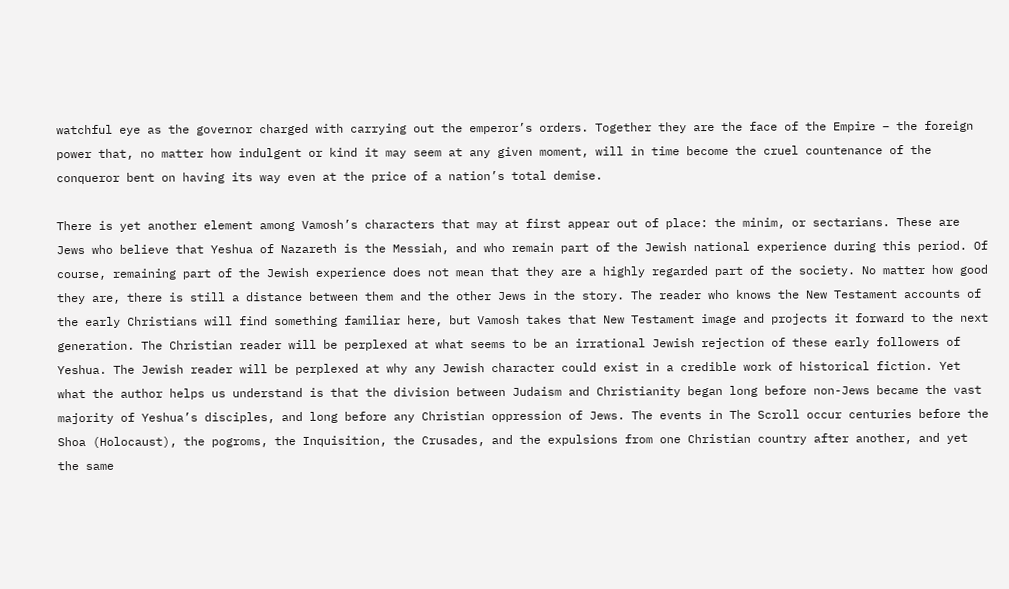watchful eye as the governor charged with carrying out the emperor’s orders. Together they are the face of the Empire – the foreign power that, no matter how indulgent or kind it may seem at any given moment, will in time become the cruel countenance of the conqueror bent on having its way even at the price of a nation’s total demise.

There is yet another element among Vamosh’s characters that may at first appear out of place: the minim, or sectarians. These are Jews who believe that Yeshua of Nazareth is the Messiah, and who remain part of the Jewish national experience during this period. Of course, remaining part of the Jewish experience does not mean that they are a highly regarded part of the society. No matter how good they are, there is still a distance between them and the other Jews in the story. The reader who knows the New Testament accounts of the early Christians will find something familiar here, but Vamosh takes that New Testament image and projects it forward to the next generation. The Christian reader will be perplexed at what seems to be an irrational Jewish rejection of these early followers of Yeshua. The Jewish reader will be perplexed at why any Jewish character could exist in a credible work of historical fiction. Yet what the author helps us understand is that the division between Judaism and Christianity began long before non-Jews became the vast majority of Yeshua’s disciples, and long before any Christian oppression of Jews. The events in The Scroll occur centuries before the Shoa (Holocaust), the pogroms, the Inquisition, the Crusades, and the expulsions from one Christian country after another, and yet the same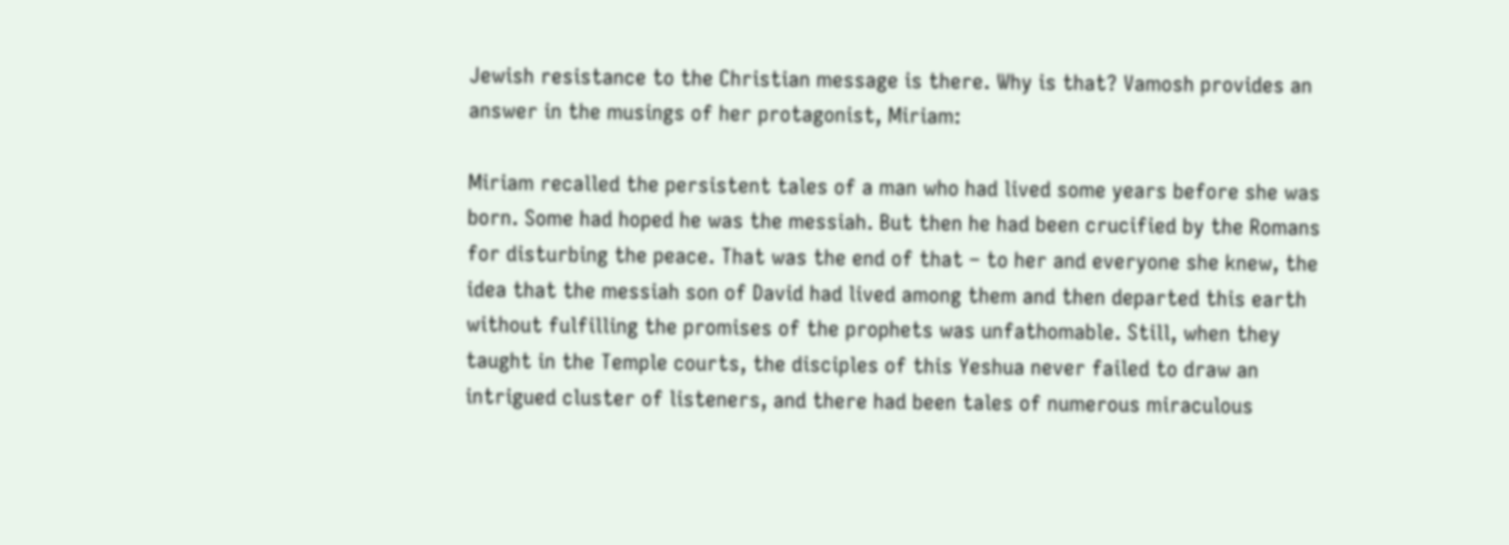Jewish resistance to the Christian message is there. Why is that? Vamosh provides an answer in the musings of her protagonist, Miriam:

Miriam recalled the persistent tales of a man who had lived some years before she was born. Some had hoped he was the messiah. But then he had been crucified by the Romans for disturbing the peace. That was the end of that – to her and everyone she knew, the idea that the messiah son of David had lived among them and then departed this earth without fulfilling the promises of the prophets was unfathomable. Still, when they taught in the Temple courts, the disciples of this Yeshua never failed to draw an intrigued cluster of listeners, and there had been tales of numerous miraculous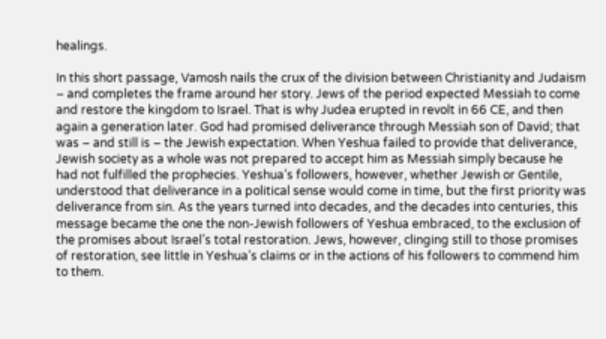healings.

In this short passage, Vamosh nails the crux of the division between Christianity and Judaism – and completes the frame around her story. Jews of the period expected Messiah to come and restore the kingdom to Israel. That is why Judea erupted in revolt in 66 CE, and then again a generation later. God had promised deliverance through Messiah son of David; that was – and still is – the Jewish expectation. When Yeshua failed to provide that deliverance, Jewish society as a whole was not prepared to accept him as Messiah simply because he had not fulfilled the prophecies. Yeshua’s followers, however, whether Jewish or Gentile, understood that deliverance in a political sense would come in time, but the first priority was deliverance from sin. As the years turned into decades, and the decades into centuries, this message became the one the non-Jewish followers of Yeshua embraced, to the exclusion of the promises about Israel’s total restoration. Jews, however, clinging still to those promises of restoration, see little in Yeshua’s claims or in the actions of his followers to commend him to them.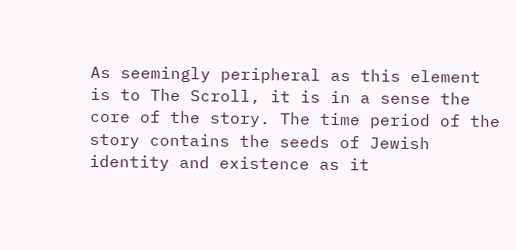As seemingly peripheral as this element is to The Scroll, it is in a sense the core of the story. The time period of the story contains the seeds of Jewish identity and existence as it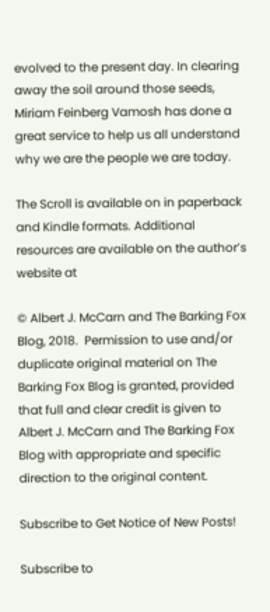evolved to the present day. In clearing away the soil around those seeds, Miriam Feinberg Vamosh has done a great service to help us all understand why we are the people we are today.

The Scroll is available on in paperback and Kindle formats. Additional resources are available on the author’s website at

© Albert J. McCarn and The Barking Fox Blog, 2018.  Permission to use and/or duplicate original material on The Barking Fox Blog is granted, provided that full and clear credit is given to Albert J. McCarn and The Barking Fox Blog with appropriate and specific direction to the original content.

Subscribe to Get Notice of New Posts!

Subscribe to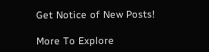Get Notice of New Posts!

More To Explore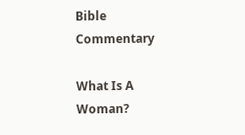Bible Commentary

What Is A Woman?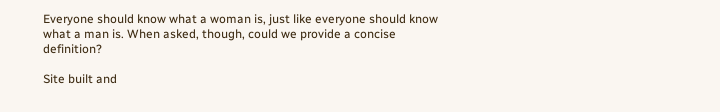Everyone should know what a woman is, just like everyone should know what a man is. When asked, though, could we provide a concise definition?

Site built and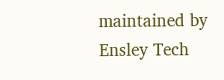maintained by Ensley Tech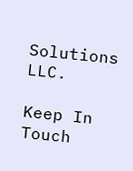Solutions LLC.

Keep In Touch